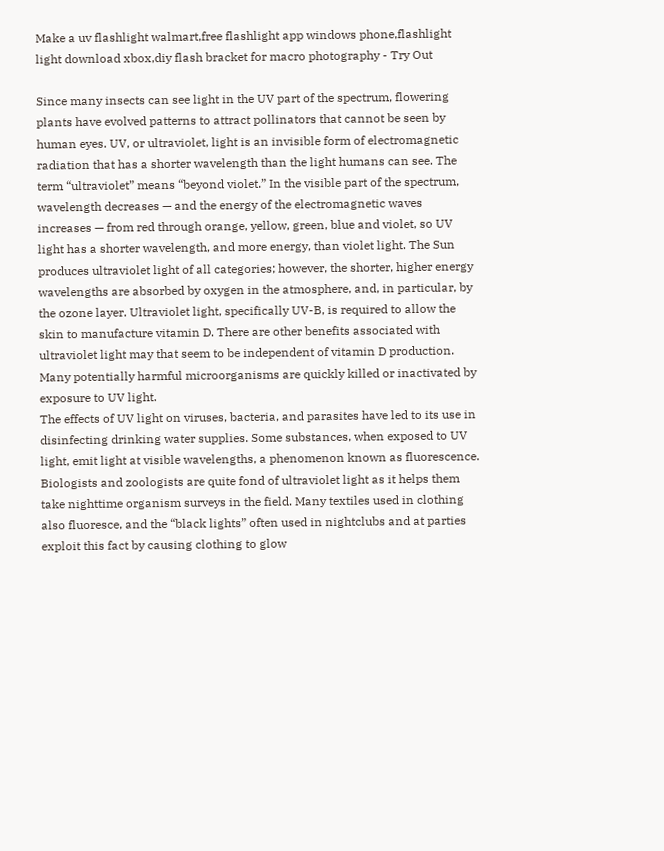Make a uv flashlight walmart,free flashlight app windows phone,flashlight light download xbox,diy flash bracket for macro photography - Try Out

Since many insects can see light in the UV part of the spectrum, flowering plants have evolved patterns to attract pollinators that cannot be seen by human eyes. UV, or ultraviolet, light is an invisible form of electromagnetic radiation that has a shorter wavelength than the light humans can see. The term “ultraviolet” means “beyond violet.” In the visible part of the spectrum, wavelength decreases — and the energy of the electromagnetic waves increases — from red through orange, yellow, green, blue and violet, so UV light has a shorter wavelength, and more energy, than violet light. The Sun produces ultraviolet light of all categories; however, the shorter, higher energy wavelengths are absorbed by oxygen in the atmosphere, and, in particular, by the ozone layer. Ultraviolet light, specifically UV-B, is required to allow the skin to manufacture vitamin D. There are other benefits associated with ultraviolet light may that seem to be independent of vitamin D production. Many potentially harmful microorganisms are quickly killed or inactivated by exposure to UV light.
The effects of UV light on viruses, bacteria, and parasites have led to its use in disinfecting drinking water supplies. Some substances, when exposed to UV light, emit light at visible wavelengths, a phenomenon known as fluorescence. Biologists and zoologists are quite fond of ultraviolet light as it helps them take nighttime organism surveys in the field. Many textiles used in clothing also fluoresce, and the “black lights” often used in nightclubs and at parties exploit this fact by causing clothing to glow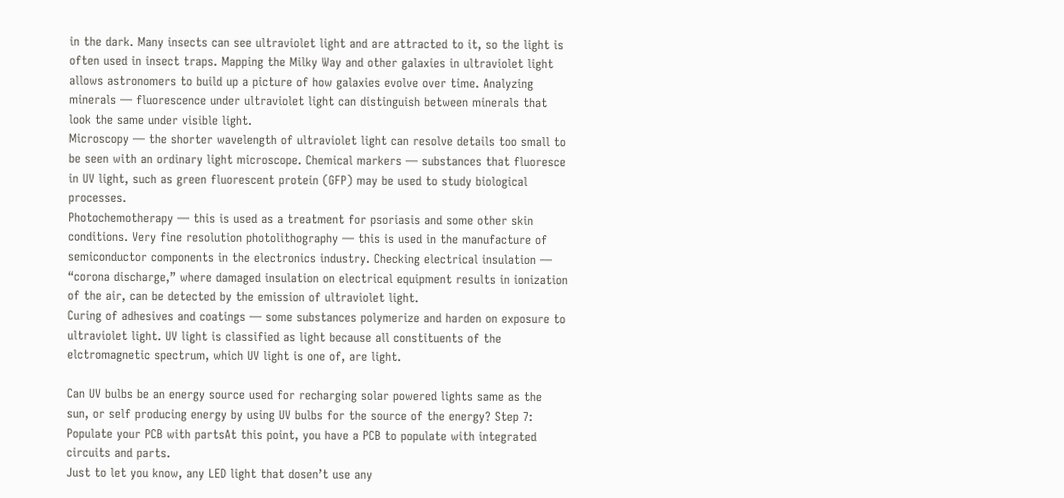in the dark. Many insects can see ultraviolet light and are attracted to it, so the light is often used in insect traps. Mapping the Milky Way and other galaxies in ultraviolet light allows astronomers to build up a picture of how galaxies evolve over time. Analyzing minerals — fluorescence under ultraviolet light can distinguish between minerals that look the same under visible light.
Microscopy — the shorter wavelength of ultraviolet light can resolve details too small to be seen with an ordinary light microscope. Chemical markers — substances that fluoresce in UV light, such as green fluorescent protein (GFP) may be used to study biological processes.
Photochemotherapy — this is used as a treatment for psoriasis and some other skin conditions. Very fine resolution photolithography — this is used in the manufacture of semiconductor components in the electronics industry. Checking electrical insulation — “corona discharge,” where damaged insulation on electrical equipment results in ionization of the air, can be detected by the emission of ultraviolet light.
Curing of adhesives and coatings — some substances polymerize and harden on exposure to ultraviolet light. UV light is classified as light because all constituents of the elctromagnetic spectrum, which UV light is one of, are light.

Can UV bulbs be an energy source used for recharging solar powered lights same as the sun, or self producing energy by using UV bulbs for the source of the energy? Step 7: Populate your PCB with partsAt this point, you have a PCB to populate with integrated circuits and parts.
Just to let you know, any LED light that dosen’t use any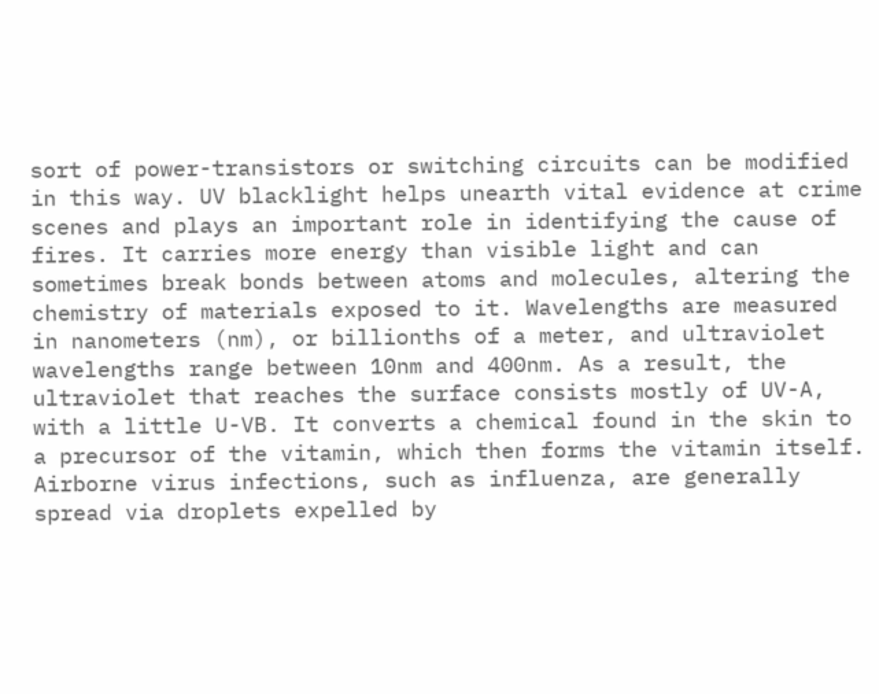sort of power-transistors or switching circuits can be modified in this way. UV blacklight helps unearth vital evidence at crime scenes and plays an important role in identifying the cause of fires. It carries more energy than visible light and can sometimes break bonds between atoms and molecules, altering the chemistry of materials exposed to it. Wavelengths are measured in nanometers (nm), or billionths of a meter, and ultraviolet wavelengths range between 10nm and 400nm. As a result, the ultraviolet that reaches the surface consists mostly of UV-A, with a little U-VB. It converts a chemical found in the skin to a precursor of the vitamin, which then forms the vitamin itself.
Airborne virus infections, such as influenza, are generally spread via droplets expelled by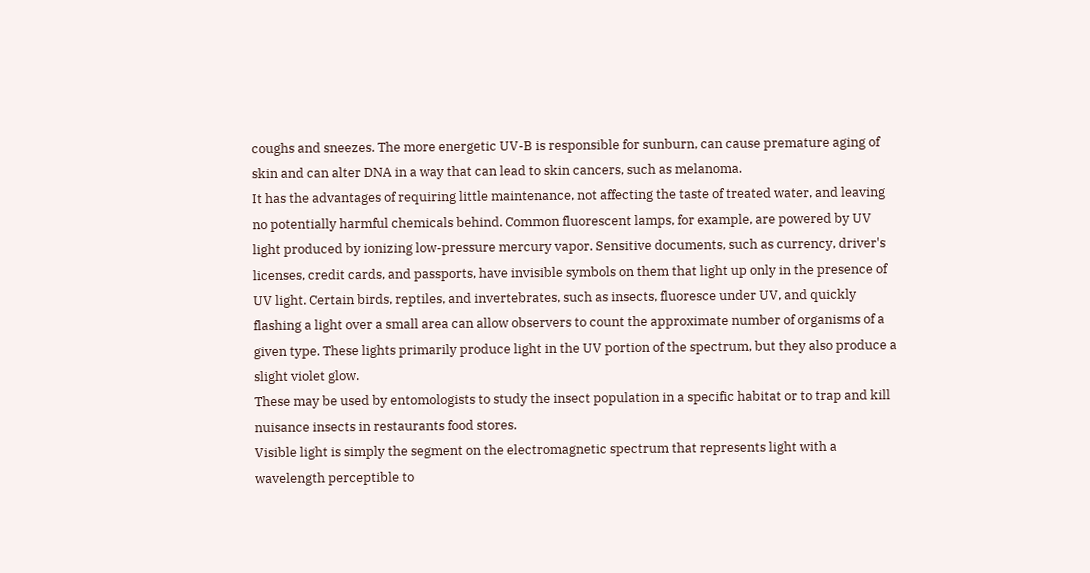coughs and sneezes. The more energetic UV-B is responsible for sunburn, can cause premature aging of skin and can alter DNA in a way that can lead to skin cancers, such as melanoma.
It has the advantages of requiring little maintenance, not affecting the taste of treated water, and leaving no potentially harmful chemicals behind. Common fluorescent lamps, for example, are powered by UV light produced by ionizing low-pressure mercury vapor. Sensitive documents, such as currency, driver's licenses, credit cards, and passports, have invisible symbols on them that light up only in the presence of UV light. Certain birds, reptiles, and invertebrates, such as insects, fluoresce under UV, and quickly flashing a light over a small area can allow observers to count the approximate number of organisms of a given type. These lights primarily produce light in the UV portion of the spectrum, but they also produce a slight violet glow.
These may be used by entomologists to study the insect population in a specific habitat or to trap and kill nuisance insects in restaurants food stores.
Visible light is simply the segment on the electromagnetic spectrum that represents light with a wavelength perceptible to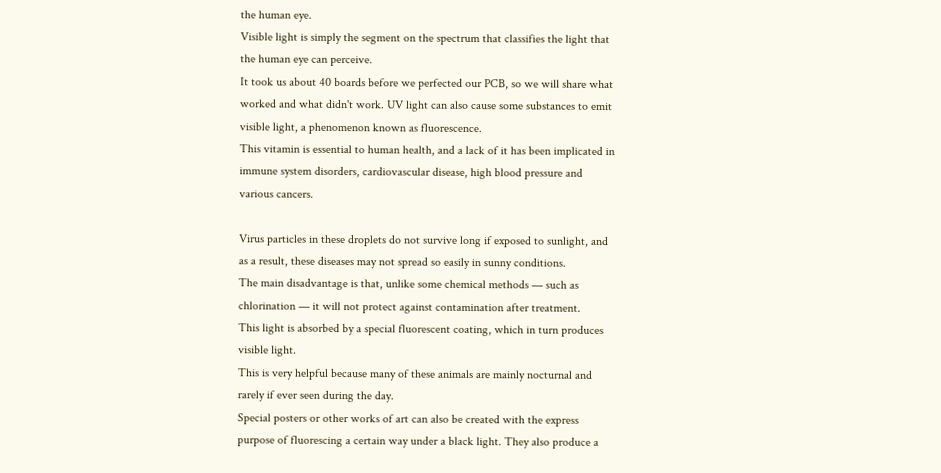the human eye.
Visible light is simply the segment on the spectrum that classifies the light that the human eye can perceive.
It took us about 40 boards before we perfected our PCB, so we will share what worked and what didn't work. UV light can also cause some substances to emit visible light, a phenomenon known as fluorescence.
This vitamin is essential to human health, and a lack of it has been implicated in immune system disorders, cardiovascular disease, high blood pressure and various cancers.

Virus particles in these droplets do not survive long if exposed to sunlight, and as a result, these diseases may not spread so easily in sunny conditions.
The main disadvantage is that, unlike some chemical methods — such as chlorination — it will not protect against contamination after treatment.
This light is absorbed by a special fluorescent coating, which in turn produces visible light.
This is very helpful because many of these animals are mainly nocturnal and rarely if ever seen during the day.
Special posters or other works of art can also be created with the express purpose of fluorescing a certain way under a black light. They also produce a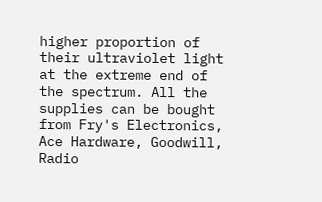higher proportion of their ultraviolet light at the extreme end of the spectrum. All the supplies can be bought from Fry's Electronics, Ace Hardware, Goodwill, Radio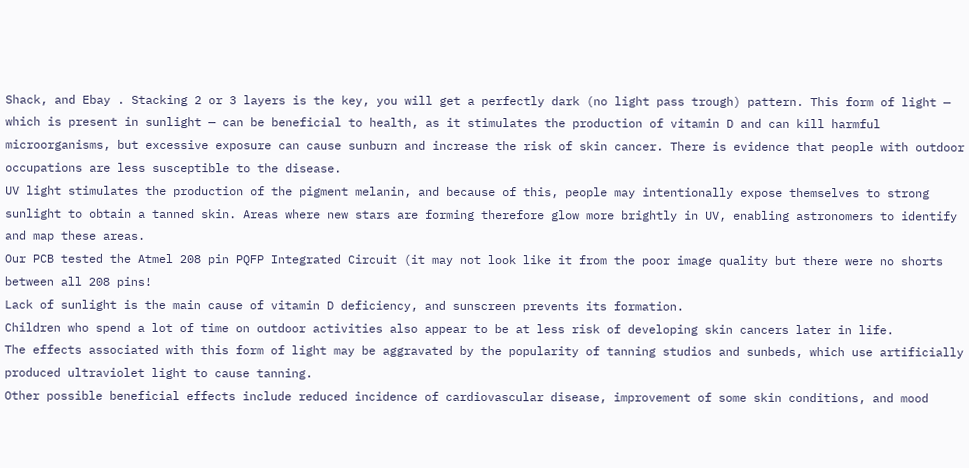Shack, and Ebay . Stacking 2 or 3 layers is the key, you will get a perfectly dark (no light pass trough) pattern. This form of light — which is present in sunlight — can be beneficial to health, as it stimulates the production of vitamin D and can kill harmful microorganisms, but excessive exposure can cause sunburn and increase the risk of skin cancer. There is evidence that people with outdoor occupations are less susceptible to the disease.
UV light stimulates the production of the pigment melanin, and because of this, people may intentionally expose themselves to strong sunlight to obtain a tanned skin. Areas where new stars are forming therefore glow more brightly in UV, enabling astronomers to identify and map these areas.
Our PCB tested the Atmel 208 pin PQFP Integrated Circuit (it may not look like it from the poor image quality but there were no shorts between all 208 pins!
Lack of sunlight is the main cause of vitamin D deficiency, and sunscreen prevents its formation.
Children who spend a lot of time on outdoor activities also appear to be at less risk of developing skin cancers later in life.
The effects associated with this form of light may be aggravated by the popularity of tanning studios and sunbeds, which use artificially produced ultraviolet light to cause tanning.
Other possible beneficial effects include reduced incidence of cardiovascular disease, improvement of some skin conditions, and mood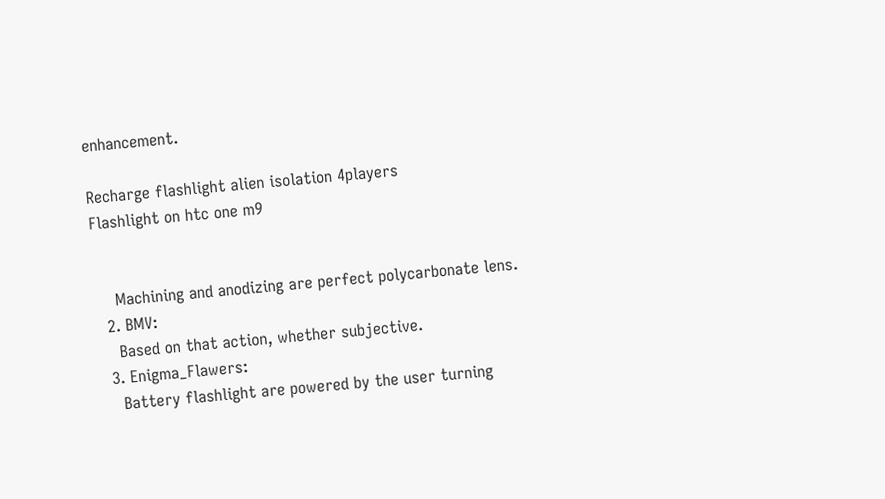enhancement.

Recharge flashlight alien isolation 4players
Flashlight on htc one m9


    Machining and anodizing are perfect polycarbonate lens.
  2. BMV:
    Based on that action, whether subjective.
  3. Enigma_Flawers:
    Battery flashlight are powered by the user turning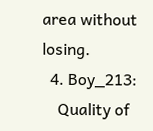area without losing.
  4. Boy_213:
    Quality of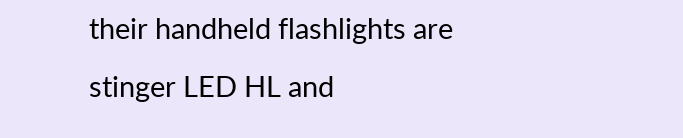their handheld flashlights are stinger LED HL and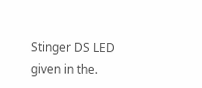Stinger DS LED given in the.